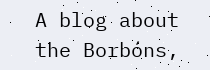A blog about the Borbóns,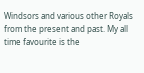Windsors and various other Royals from the present and past. My all time favourite is the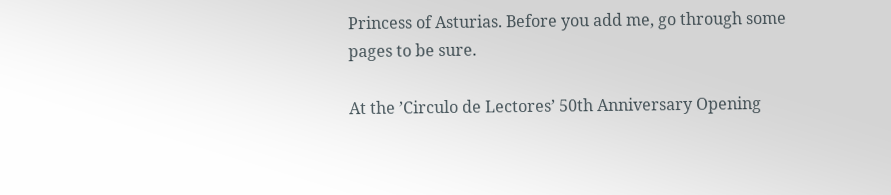Princess of Asturias. Before you add me, go through some pages to be sure.

At the ’Circulo de Lectores’ 50th Anniversary Opening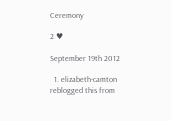Ceremony

2 ♥

September 19th 2012

  1. elizabeth-camton reblogged this from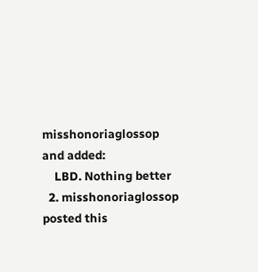misshonoriaglossop and added:
    LBD. Nothing better
  2. misshonoriaglossop posted this